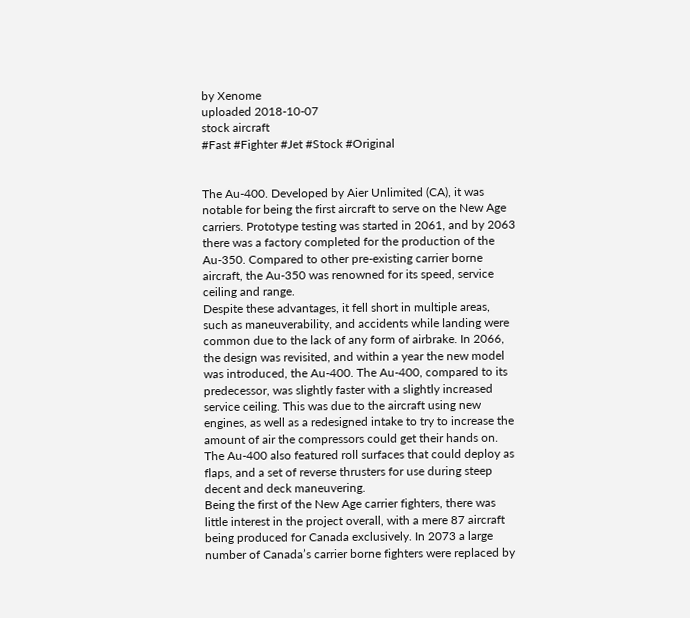by Xenome
uploaded 2018-10-07
stock aircraft
#Fast #Fighter #Jet #Stock #Original


The Au-400. Developed by Aier Unlimited (CA), it was notable for being the first aircraft to serve on the New Age carriers. Prototype testing was started in 2061, and by 2063 there was a factory completed for the production of the Au-350. Compared to other pre-existing carrier borne aircraft, the Au-350 was renowned for its speed, service ceiling and range.
Despite these advantages, it fell short in multiple areas, such as maneuverability, and accidents while landing were common due to the lack of any form of airbrake. In 2066, the design was revisited, and within a year the new model was introduced, the Au-400. The Au-400, compared to its predecessor, was slightly faster with a slightly increased service ceiling. This was due to the aircraft using new engines, as well as a redesigned intake to try to increase the amount of air the compressors could get their hands on. The Au-400 also featured roll surfaces that could deploy as flaps, and a set of reverse thrusters for use during steep decent and deck maneuvering.
Being the first of the New Age carrier fighters, there was little interest in the project overall, with a mere 87 aircraft being produced for Canada exclusively. In 2073 a large number of Canada’s carrier borne fighters were replaced by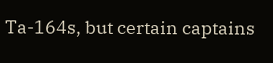Ta-164s, but certain captains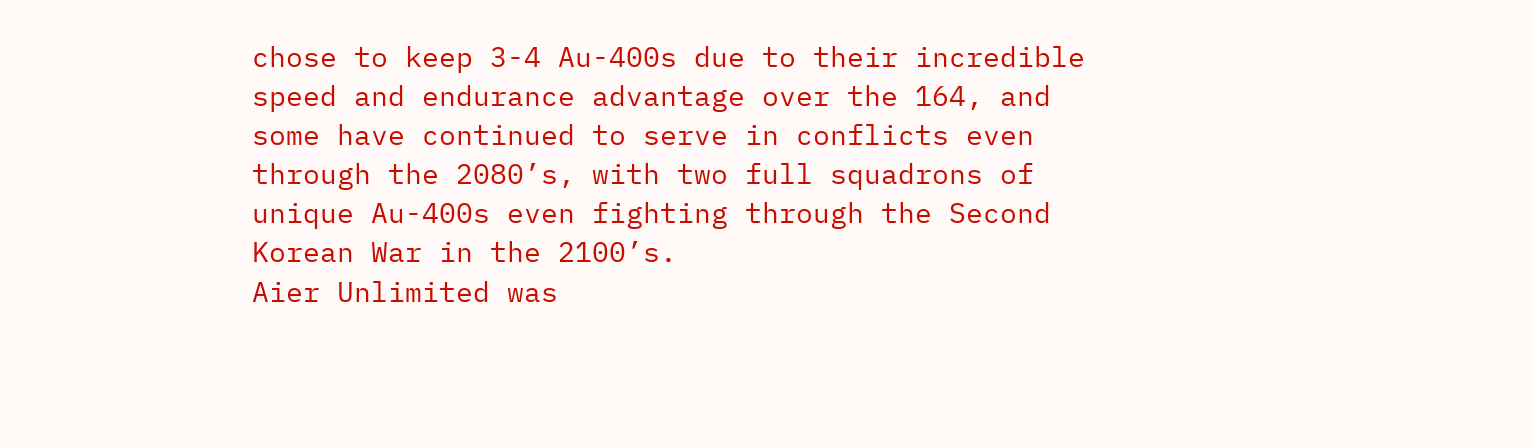chose to keep 3-4 Au-400s due to their incredible speed and endurance advantage over the 164, and some have continued to serve in conflicts even through the 2080’s, with two full squadrons of unique Au-400s even fighting through the Second Korean War in the 2100’s.
Aier Unlimited was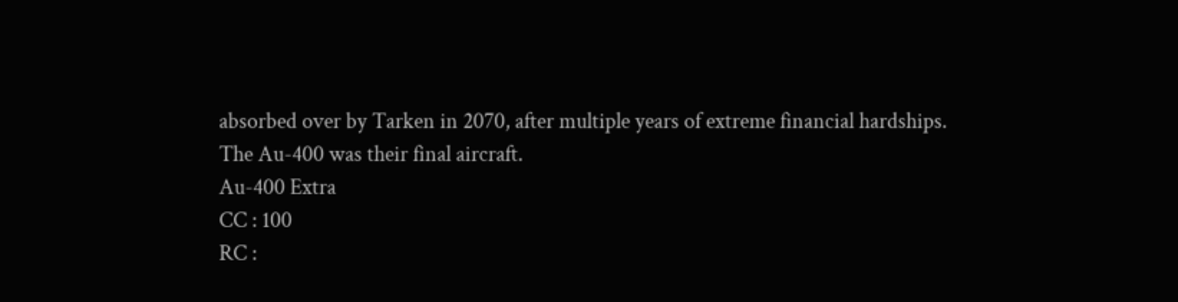absorbed over by Tarken in 2070, after multiple years of extreme financial hardships. The Au-400 was their final aircraft.
Au-400 Extra
CC : 100
RC :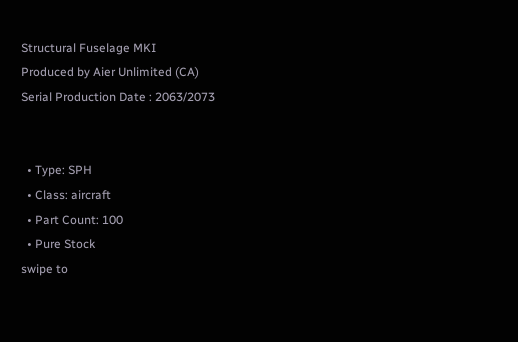Structural Fuselage MKI
Produced by Aier Unlimited (CA)
Serial Production Date : 2063/2073


  • Type: SPH
  • Class: aircraft
  • Part Count: 100
  • Pure Stock
swipe to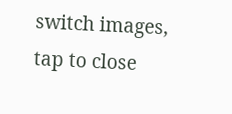switch images, tap to close